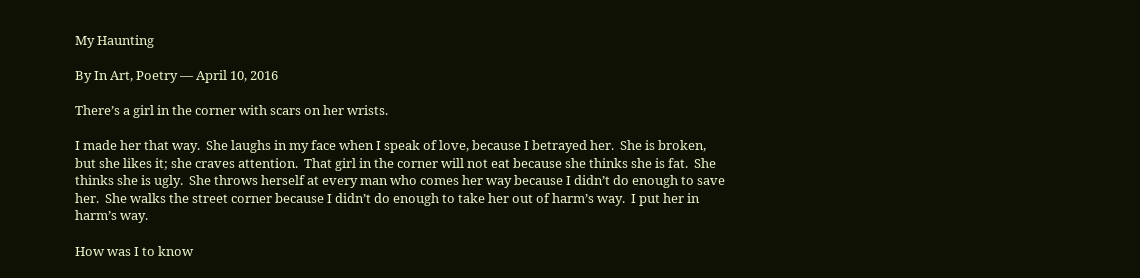My Haunting

By In Art, Poetry — April 10, 2016

There’s a girl in the corner with scars on her wrists.

I made her that way.  She laughs in my face when I speak of love, because I betrayed her.  She is broken, but she likes it; she craves attention.  That girl in the corner will not eat because she thinks she is fat.  She thinks she is ugly.  She throws herself at every man who comes her way because I didn’t do enough to save her.  She walks the street corner because I didn’t do enough to take her out of harm’s way.  I put her in harm’s way.

How was I to know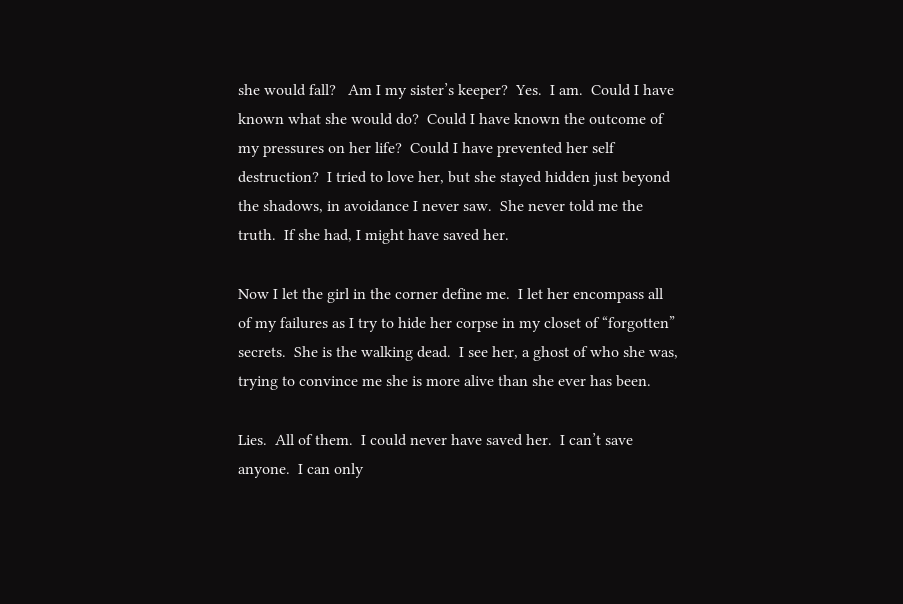she would fall?   Am I my sister’s keeper?  Yes.  I am.  Could I have known what she would do?  Could I have known the outcome of my pressures on her life?  Could I have prevented her self destruction?  I tried to love her, but she stayed hidden just beyond the shadows, in avoidance I never saw.  She never told me the truth.  If she had, I might have saved her.

Now I let the girl in the corner define me.  I let her encompass all of my failures as I try to hide her corpse in my closet of “forgotten” secrets.  She is the walking dead.  I see her, a ghost of who she was, trying to convince me she is more alive than she ever has been.

Lies.  All of them.  I could never have saved her.  I can’t save anyone.  I can only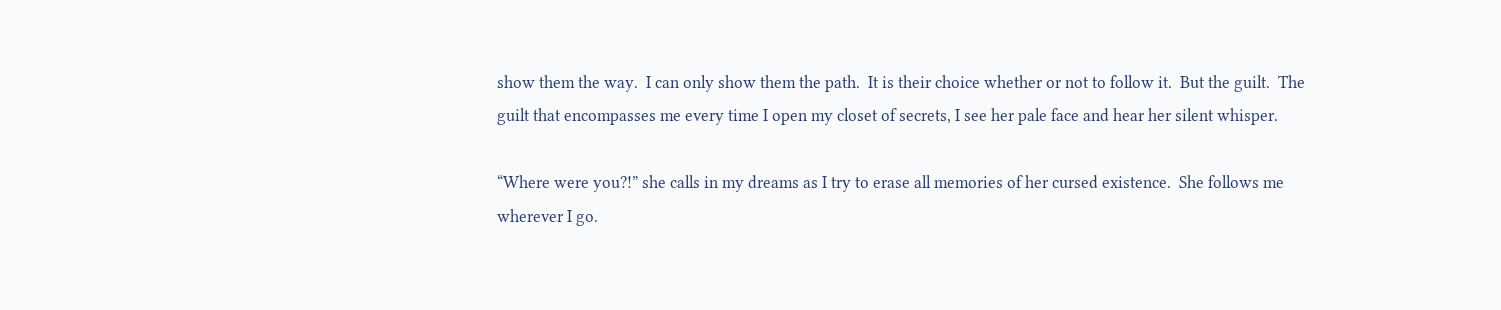show them the way.  I can only show them the path.  It is their choice whether or not to follow it.  But the guilt.  The guilt that encompasses me every time I open my closet of secrets, I see her pale face and hear her silent whisper.

“Where were you?!” she calls in my dreams as I try to erase all memories of her cursed existence.  She follows me wherever I go.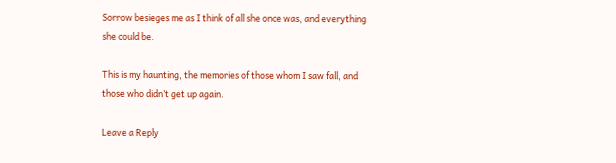Sorrow besieges me as I think of all she once was, and everything she could be.

This is my haunting, the memories of those whom I saw fall, and those who didn’t get up again.

Leave a Reply